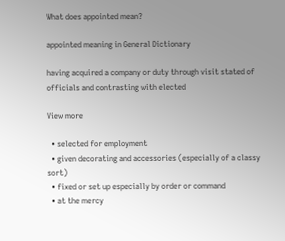What does appointed mean?

appointed meaning in General Dictionary

having acquired a company or duty through visit stated of officials and contrasting with elected

View more

  • selected for employment
  • given decorating and accessories (especially of a classy sort)
  • fixed or set up especially by order or command
  • at the mercy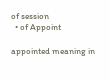of session
  • of Appoint

appointed meaning in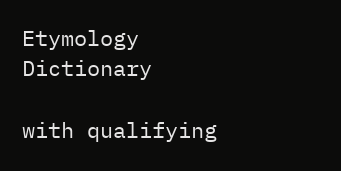Etymology Dictionary

with qualifying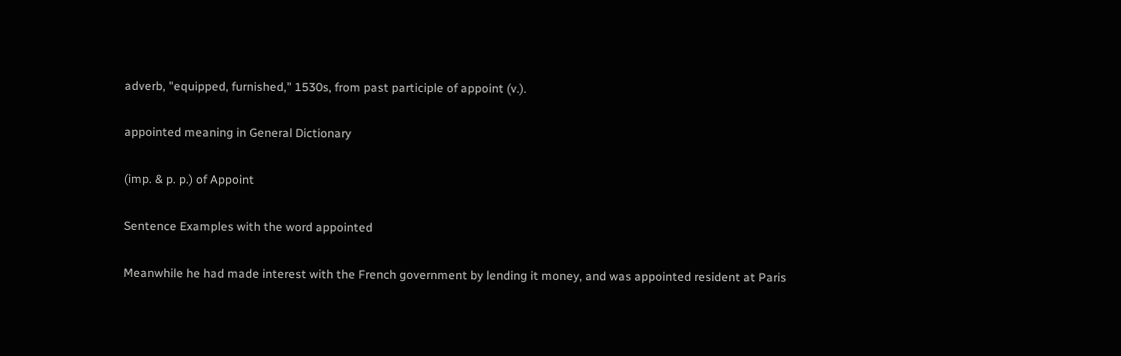adverb, "equipped, furnished," 1530s, from past participle of appoint (v.).

appointed meaning in General Dictionary

(imp. & p. p.) of Appoint

Sentence Examples with the word appointed

Meanwhile he had made interest with the French government by lending it money, and was appointed resident at Paris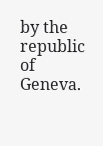by the republic of Geneva.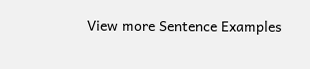View more Sentence Examples